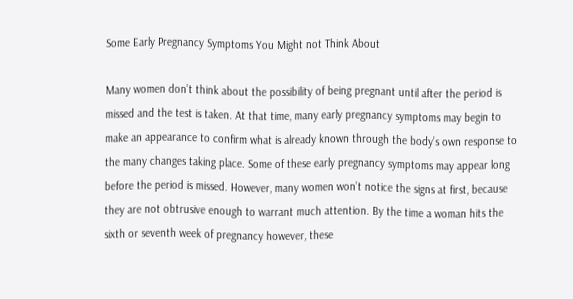Some Early Pregnancy Symptoms You Might not Think About

Many women don’t think about the possibility of being pregnant until after the period is missed and the test is taken. At that time, many early pregnancy symptoms may begin to make an appearance to confirm what is already known through the body’s own response to the many changes taking place. Some of these early pregnancy symptoms may appear long before the period is missed. However, many women won’t notice the signs at first, because they are not obtrusive enough to warrant much attention. By the time a woman hits the sixth or seventh week of pregnancy however, these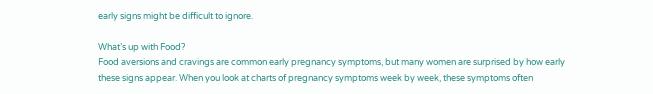early signs might be difficult to ignore.

What’s up with Food?
Food aversions and cravings are common early pregnancy symptoms, but many women are surprised by how early these signs appear. When you look at charts of pregnancy symptoms week by week, these symptoms often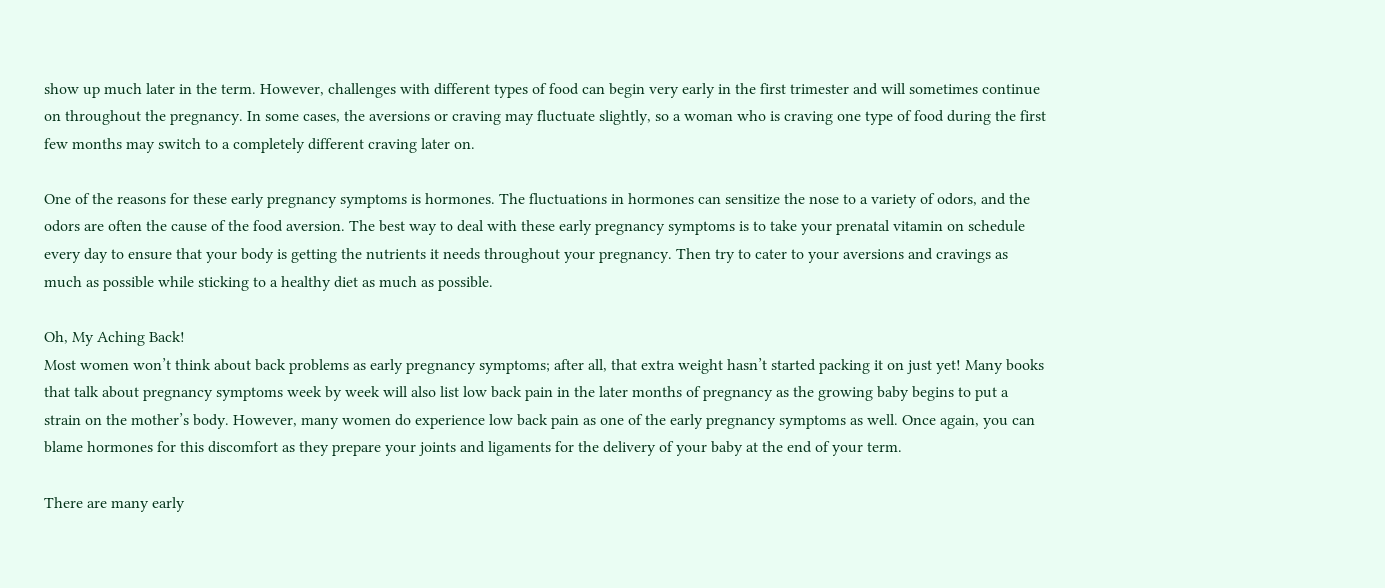show up much later in the term. However, challenges with different types of food can begin very early in the first trimester and will sometimes continue on throughout the pregnancy. In some cases, the aversions or craving may fluctuate slightly, so a woman who is craving one type of food during the first few months may switch to a completely different craving later on.

One of the reasons for these early pregnancy symptoms is hormones. The fluctuations in hormones can sensitize the nose to a variety of odors, and the odors are often the cause of the food aversion. The best way to deal with these early pregnancy symptoms is to take your prenatal vitamin on schedule every day to ensure that your body is getting the nutrients it needs throughout your pregnancy. Then try to cater to your aversions and cravings as much as possible while sticking to a healthy diet as much as possible.

Oh, My Aching Back!
Most women won’t think about back problems as early pregnancy symptoms; after all, that extra weight hasn’t started packing it on just yet! Many books that talk about pregnancy symptoms week by week will also list low back pain in the later months of pregnancy as the growing baby begins to put a strain on the mother’s body. However, many women do experience low back pain as one of the early pregnancy symptoms as well. Once again, you can blame hormones for this discomfort as they prepare your joints and ligaments for the delivery of your baby at the end of your term.

There are many early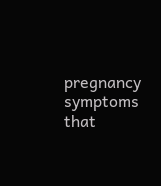pregnancy symptoms that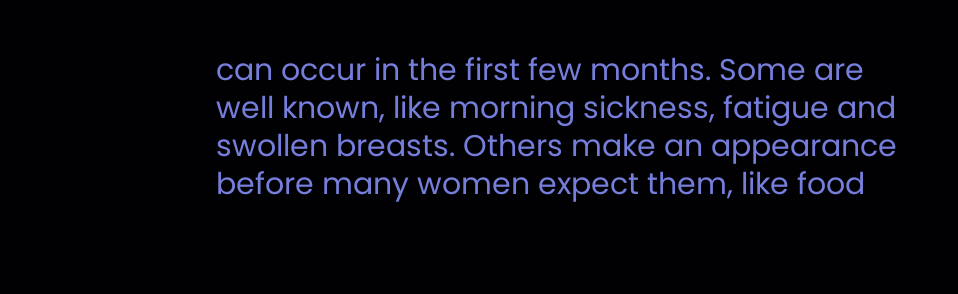can occur in the first few months. Some are well known, like morning sickness, fatigue and swollen breasts. Others make an appearance before many women expect them, like food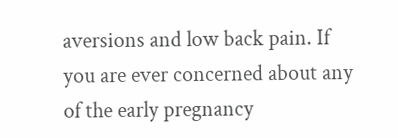aversions and low back pain. If you are ever concerned about any of the early pregnancy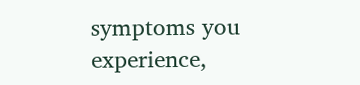symptoms you experience,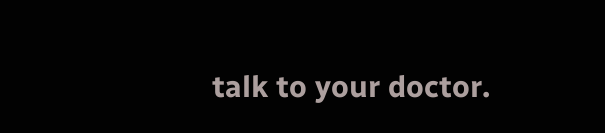talk to your doctor.